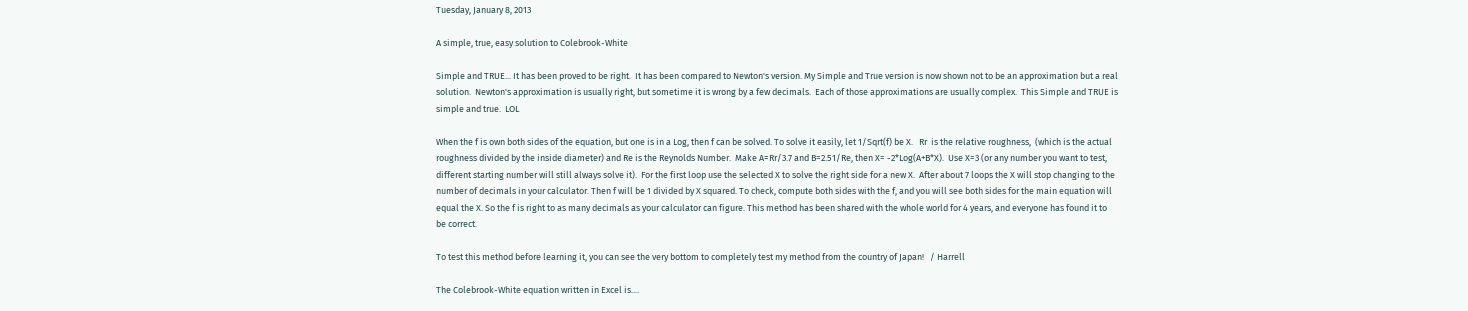Tuesday, January 8, 2013

A simple, true, easy solution to Colebrook-White

Simple and TRUE... It has been proved to be right.  It has been compared to Newton's version. My Simple and True version is now shown not to be an approximation but a real solution.  Newton's approximation is usually right, but sometime it is wrong by a few decimals.  Each of those approximations are usually complex.  This Simple and TRUE is simple and true.  LOL

When the f is own both sides of the equation, but one is in a Log, then f can be solved. To solve it easily, let 1/Sqrt(f) be X.   Rr  is the relative roughness,  (which is the actual roughness divided by the inside diameter) and Re is the Reynolds Number.  Make A=Rr/3.7 and B=2.51/Re, then X= -2*Log(A+B*X).  Use X=3 (or any number you want to test, different starting number will still always solve it).  For the first loop use the selected X to solve the right side for a new X.  After about 7 loops the X will stop changing to the number of decimals in your calculator. Then f will be 1 divided by X squared. To check, compute both sides with the f, and you will see both sides for the main equation will equal the X. So the f is right to as many decimals as your calculator can figure. This method has been shared with the whole world for 4 years, and everyone has found it to be correct.

To test this method before learning it, you can see the very bottom to completely test my method from the country of Japan!   / Harrell

The Colebrook-White equation written in Excel is....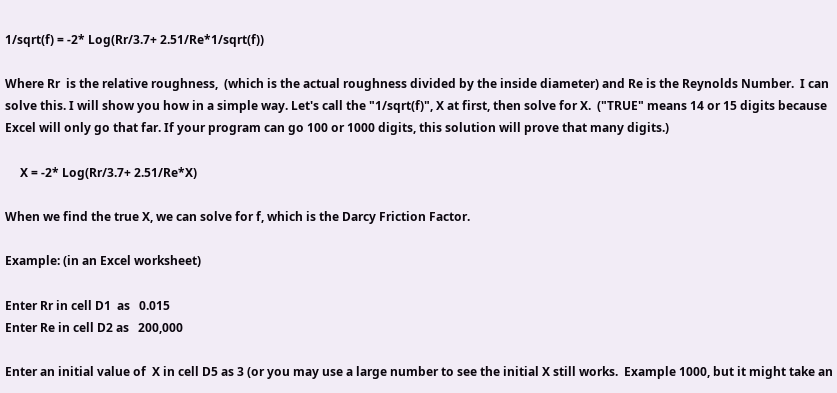1/sqrt(f) = -2* Log(Rr/3.7+ 2.51/Re*1/sqrt(f))

Where Rr  is the relative roughness,  (which is the actual roughness divided by the inside diameter) and Re is the Reynolds Number.  I can solve this. I will show you how in a simple way. Let's call the "1/sqrt(f)", X at first, then solve for X.  ("TRUE" means 14 or 15 digits because Excel will only go that far. If your program can go 100 or 1000 digits, this solution will prove that many digits.)

     X = -2* Log(Rr/3.7+ 2.51/Re*X)

When we find the true X, we can solve for f, which is the Darcy Friction Factor.

Example: (in an Excel worksheet)

Enter Rr in cell D1  as   0.015
Enter Re in cell D2 as   200,000

Enter an initial value of  X in cell D5 as 3 (or you may use a large number to see the initial X still works.  Example 1000, but it might take an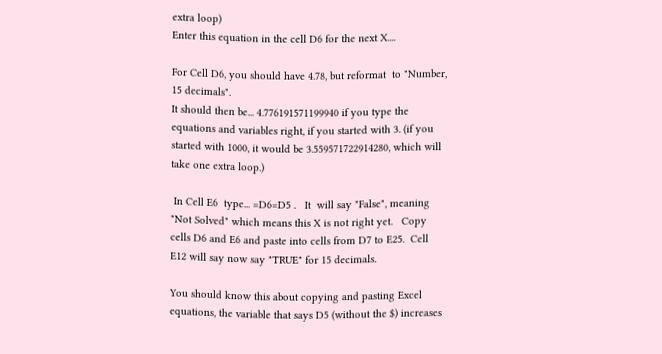extra loop)
Enter this equation in the cell D6 for the next X....

For Cell D6, you should have 4.78, but reformat  to "Number, 15 decimals".
It should then be... 4.776191571199940 if you type the equations and variables right, if you started with 3. (if you started with 1000, it would be 3.559571722914280, which will take one extra loop.)

 In Cell E6  type... =D6=D5 .   It  will say "False", meaning "Not Solved" which means this X is not right yet.   Copy cells D6 and E6 and paste into cells from D7 to E25.  Cell E12 will say now say "TRUE" for 15 decimals.

You should know this about copying and pasting Excel equations, the variable that says D5 (without the $) increases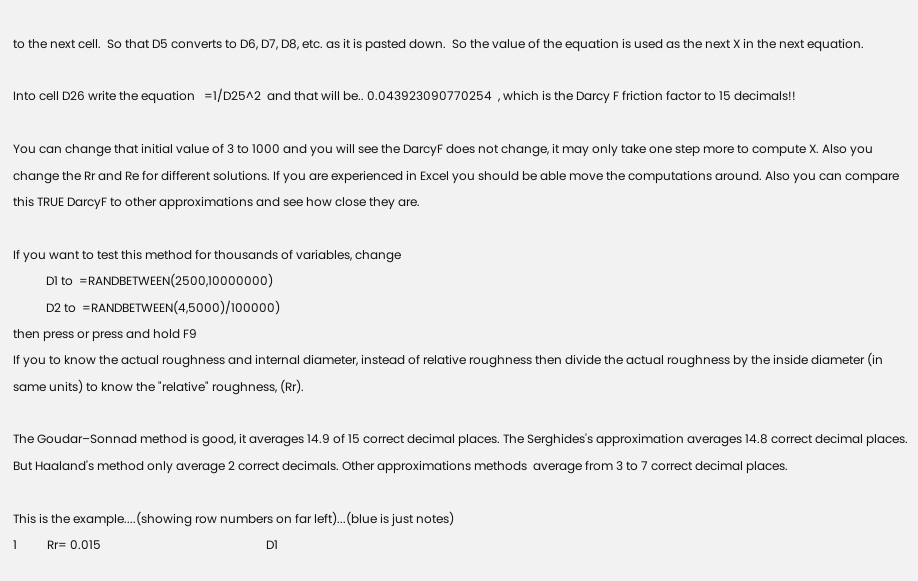to the next cell.  So that D5 converts to D6, D7, D8, etc. as it is pasted down.  So the value of the equation is used as the next X in the next equation.

Into cell D26 write the equation   =1/D25^2  and that will be.. 0.043923090770254  , which is the Darcy F friction factor to 15 decimals!!

You can change that initial value of 3 to 1000 and you will see the DarcyF does not change, it may only take one step more to compute X. Also you change the Rr and Re for different solutions. If you are experienced in Excel you should be able move the computations around. Also you can compare this TRUE DarcyF to other approximations and see how close they are.

If you want to test this method for thousands of variables, change
           D1 to  =RANDBETWEEN(2500,10000000)
           D2 to  =RANDBETWEEN(4,5000)/100000)
then press or press and hold F9
If you to know the actual roughness and internal diameter, instead of relative roughness then divide the actual roughness by the inside diameter (in same units) to know the "relative" roughness, (Rr).

The Goudar–Sonnad method is good, it averages 14.9 of 15 correct decimal places. The Serghides's approximation averages 14.8 correct decimal places. But Haaland's method only average 2 correct decimals. Other approximations methods  average from 3 to 7 correct decimal places.

This is the example....(showing row numbers on far left)...(blue is just notes)
1          Rr= 0.015                                                       D1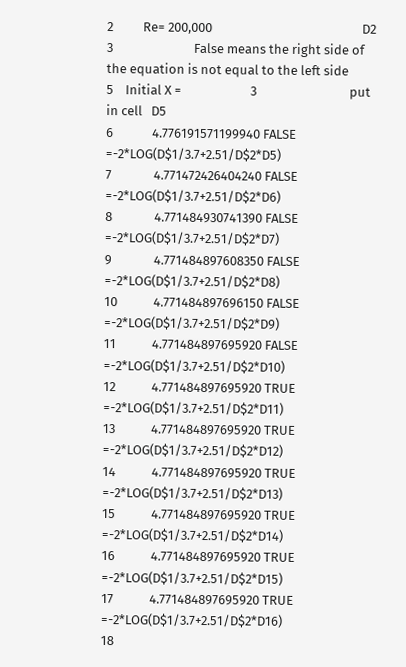2          Re= 200,000                                                  D2
3                           False means the right side of the equation is not equal to the left side
5    Initial X =                       3                               put in cell   D5
6             4.776191571199940 FALSE                =-2*LOG(D$1/3.7+2.51/D$2*D5)
7              4.771472426404240 FALSE               =-2*LOG(D$1/3.7+2.51/D$2*D6)
8              4.771484930741390 FALSE               =-2*LOG(D$1/3.7+2.51/D$2*D7)
9              4.771484897608350 FALSE                =-2*LOG(D$1/3.7+2.51/D$2*D8)
10            4.771484897696150 FALSE                =-2*LOG(D$1/3.7+2.51/D$2*D9)
11            4.771484897695920 FALSE                =-2*LOG(D$1/3.7+2.51/D$2*D10)
12            4.771484897695920 TRUE                  =-2*LOG(D$1/3.7+2.51/D$2*D11)
13            4.771484897695920 TRUE                  =-2*LOG(D$1/3.7+2.51/D$2*D12)
14            4.771484897695920 TRUE                  =-2*LOG(D$1/3.7+2.51/D$2*D13)
15            4.771484897695920 TRUE                   =-2*LOG(D$1/3.7+2.51/D$2*D14)
16            4.771484897695920 TRUE                   =-2*LOG(D$1/3.7+2.51/D$2*D15)
17            4.771484897695920 TRUE                   =-2*LOG(D$1/3.7+2.51/D$2*D16)
18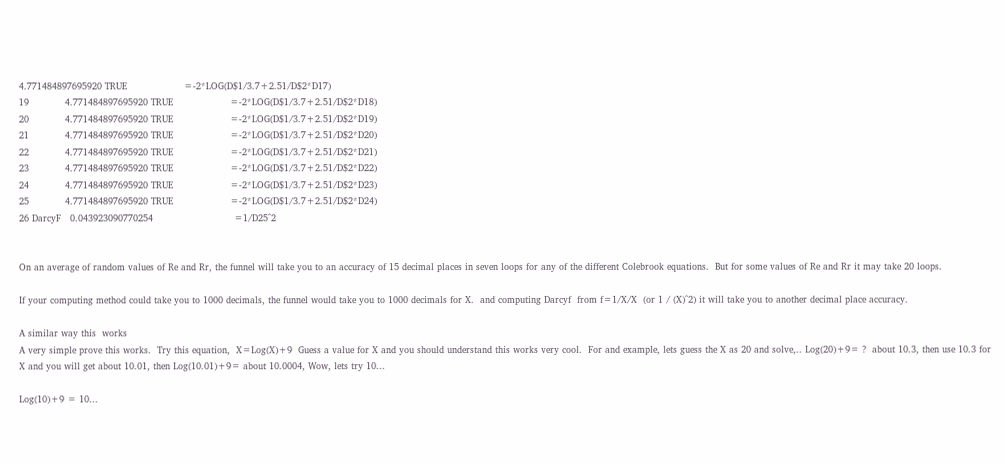4.771484897695920 TRUE                   =-2*LOG(D$1/3.7+2.51/D$2*D17)
19            4.771484897695920 TRUE                   =-2*LOG(D$1/3.7+2.51/D$2*D18)
20            4.771484897695920 TRUE                   =-2*LOG(D$1/3.7+2.51/D$2*D19)
21            4.771484897695920 TRUE                   =-2*LOG(D$1/3.7+2.51/D$2*D20)
22            4.771484897695920 TRUE                   =-2*LOG(D$1/3.7+2.51/D$2*D21)
23            4.771484897695920 TRUE                   =-2*LOG(D$1/3.7+2.51/D$2*D22)
24            4.771484897695920 TRUE                   =-2*LOG(D$1/3.7+2.51/D$2*D23)
25            4.771484897695920 TRUE                   =-2*LOG(D$1/3.7+2.51/D$2*D24)
26 DarcyF   0.043923090770254                           =1/D25^2


On an average of random values of Re and Rr, the funnel will take you to an accuracy of 15 decimal places in seven loops for any of the different Colebrook equations.  But for some values of Re and Rr it may take 20 loops.

If your computing method could take you to 1000 decimals, the funnel would take you to 1000 decimals for X.  and computing Darcyf  from f=1/X/X  (or 1 / (X)^2) it will take you to another decimal place accuracy.

A similar way this  works
A very simple prove this works.  Try this equation,  X=Log(X)+9  Guess a value for X and you should understand this works very cool.  For and example, lets guess the X as 20 and solve,.. Log(20)+9= ?  about 10.3, then use 10.3 for X and you will get about 10.01, then Log(10.01)+9= about 10.0004, Wow, lets try 10...

Log(10)+9 = 10...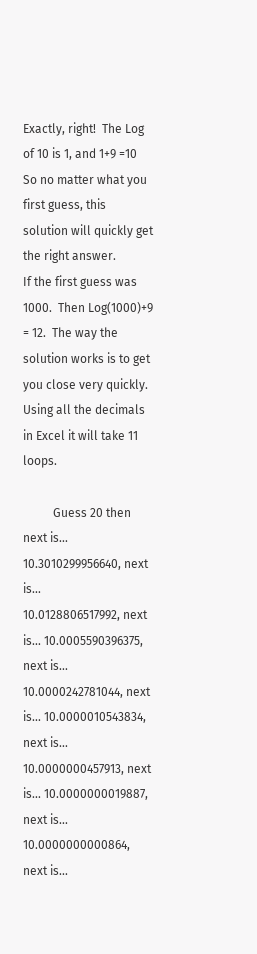Exactly, right!  The Log of 10 is 1, and 1+9 =10
So no matter what you first guess, this solution will quickly get the right answer.
If the first guess was 1000.  Then Log(1000)+9 = 12.  The way the solution works is to get you close very quickly.   Using all the decimals in Excel it will take 11 loops.

          Guess 20 then next is... 10.3010299956640, next is...
10.0128806517992, next is... 10.0005590396375, next is...
10.0000242781044, next is... 10.0000010543834, next is...
10.0000000457913, next is... 10.0000000019887, next is...
10.0000000000864, next is...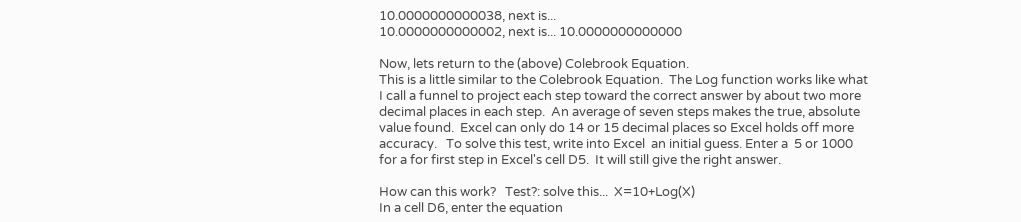10.0000000000038, next is...
10.0000000000002, next is... 10.0000000000000

Now, lets return to the (above) Colebrook Equation.
This is a little similar to the Colebrook Equation.  The Log function works like what I call a funnel to project each step toward the correct answer by about two more decimal places in each step.  An average of seven steps makes the true, absolute value found.  Excel can only do 14 or 15 decimal places so Excel holds off more accuracy.   To solve this test, write into Excel  an initial guess. Enter a  5 or 1000 for a for first step in Excel's cell D5.  It will still give the right answer.

How can this work?   Test?: solve this...  X=10+Log(X)
In a cell D6, enter the equation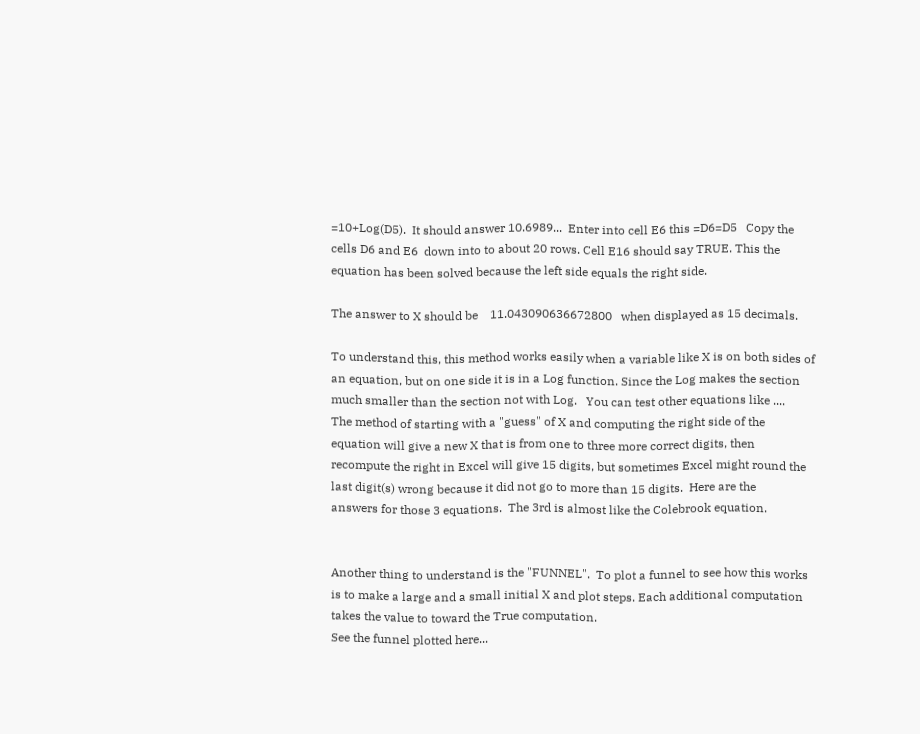=10+Log(D5).  It should answer 10.6989...  Enter into cell E6 this =D6=D5   Copy the cells D6 and E6  down into to about 20 rows. Cell E16 should say TRUE. This the equation has been solved because the left side equals the right side.

The answer to X should be    11.043090636672800   when displayed as 15 decimals.

To understand this, this method works easily when a variable like X is on both sides of an equation, but on one side it is in a Log function. Since the Log makes the section much smaller than the section not with Log.   You can test other equations like ....
The method of starting with a "guess" of X and computing the right side of the equation will give a new X that is from one to three more correct digits, then
recompute the right in Excel will give 15 digits, but sometimes Excel might round the last digit(s) wrong because it did not go to more than 15 digits.  Here are the
answers for those 3 equations.  The 3rd is almost like the Colebrook equation.


Another thing to understand is the "FUNNEL".  To plot a funnel to see how this works is to make a large and a small initial X and plot steps. Each additional computation takes the value to toward the True computation.
See the funnel plotted here...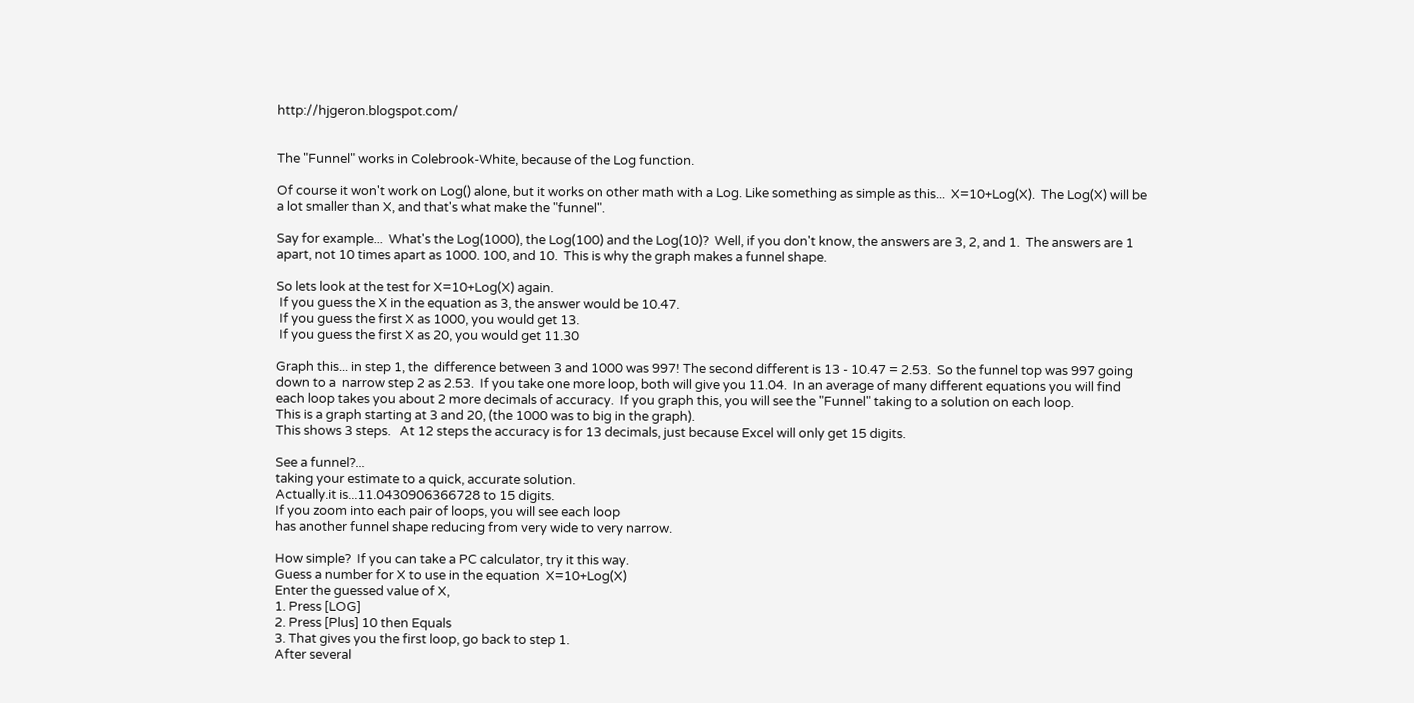http://hjgeron.blogspot.com/


The "Funnel" works in Colebrook-White, because of the Log function.

Of course it won't work on Log() alone, but it works on other math with a Log. Like something as simple as this...  X=10+Log(X).  The Log(X) will be a lot smaller than X, and that's what make the "funnel".

Say for example...  What's the Log(1000), the Log(100) and the Log(10)?  Well, if you don't know, the answers are 3, 2, and 1.  The answers are 1 apart, not 10 times apart as 1000. 100, and 10.  This is why the graph makes a funnel shape.

So lets look at the test for X=10+Log(X) again.
 If you guess the X in the equation as 3, the answer would be 10.47.
 If you guess the first X as 1000, you would get 13.
 If you guess the first X as 20, you would get 11.30

Graph this... in step 1, the  difference between 3 and 1000 was 997! The second different is 13 - 10.47 = 2.53.  So the funnel top was 997 going down to a  narrow step 2 as 2.53.  If you take one more loop, both will give you 11.04.  In an average of many different equations you will find each loop takes you about 2 more decimals of accuracy.  If you graph this, you will see the "Funnel" taking to a solution on each loop.
This is a graph starting at 3 and 20, (the 1000 was to big in the graph).
This shows 3 steps.   At 12 steps the accuracy is for 13 decimals, just because Excel will only get 15 digits.

See a funnel?...
taking your estimate to a quick, accurate solution.
Actually.it is...11.0430906366728 to 15 digits.
If you zoom into each pair of loops, you will see each loop
has another funnel shape reducing from very wide to very narrow.

How simple?  If you can take a PC calculator, try it this way.
Guess a number for X to use in the equation  X=10+Log(X)
Enter the guessed value of X,
1. Press [LOG]
2. Press [Plus] 10 then Equals
3. That gives you the first loop, go back to step 1.
After several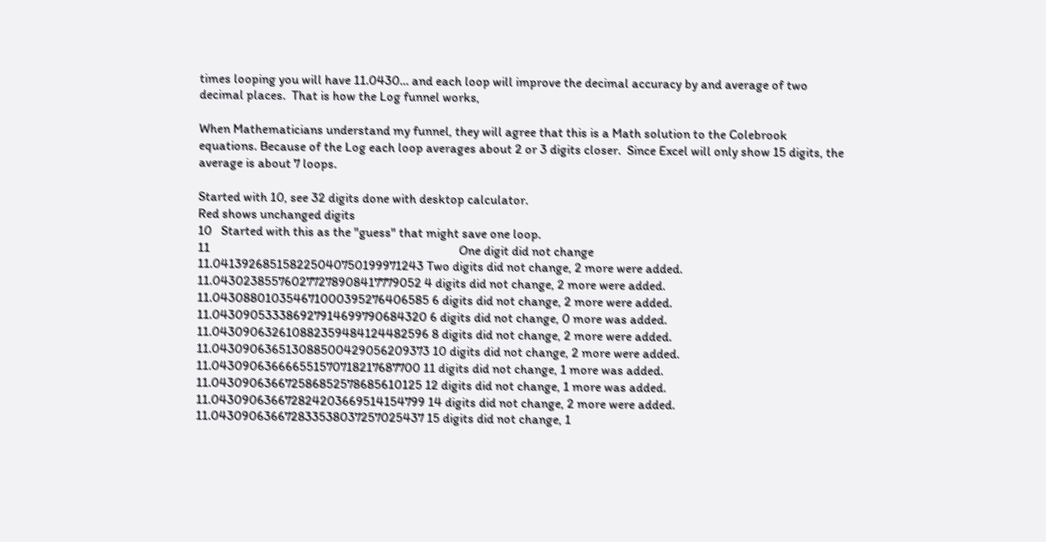times looping you will have 11.0430... and each loop will improve the decimal accuracy by and average of two decimal places.  That is how the Log funnel works,

When Mathematicians understand my funnel, they will agree that this is a Math solution to the Colebrook equations. Because of the Log each loop averages about 2 or 3 digits closer.  Since Excel will only show 15 digits, the average is about 7 loops.

Started with 10, see 32 digits done with desktop calculator.
Red shows unchanged digits
10   Started with this as the "guess" that might save one loop.
11                                                                                   One digit did not change
11.041392685158225040750199971243 Two digits did not change, 2 more were added.
11.043023855760277278908417779052 4 digits did not change, 2 more were added.
11.043088010354671000395276406585 6 digits did not change, 2 more were added.
11.043090533386927914699790684320 6 digits did not change, 0 more was added.
11.043090632610882359484124482596 8 digits did not change, 2 more were added.
11.043090636513088500429056209373 10 digits did not change, 2 more were added.
11.043090636666551570718217687700 11 digits did not change, 1 more was added.
11.043090636672586852578685610125 12 digits did not change, 1 more was added.
11.043090636672824203669514154799 14 digits did not change, 2 more were added.
11.043090636672833538037257025437 15 digits did not change, 1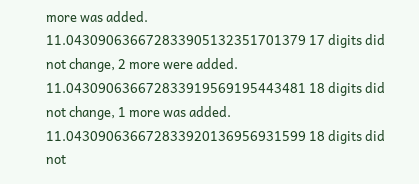more was added.
11.043090636672833905132351701379 17 digits did not change, 2 more were added.
11.043090636672833919569195443481 18 digits did not change, 1 more was added.
11.043090636672833920136956931599 18 digits did not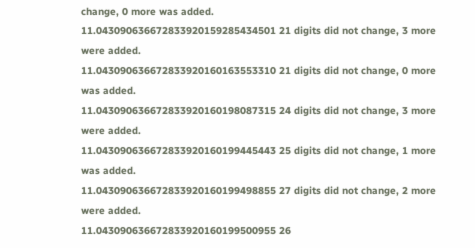change, 0 more was added.
11.043090636672833920159285434501 21 digits did not change, 3 more were added.
11.043090636672833920160163553310 21 digits did not change, 0 more was added.
11.043090636672833920160198087315 24 digits did not change, 3 more were added.
11.043090636672833920160199445443 25 digits did not change, 1 more was added.
11.043090636672833920160199498855 27 digits did not change, 2 more were added.
11.043090636672833920160199500955 26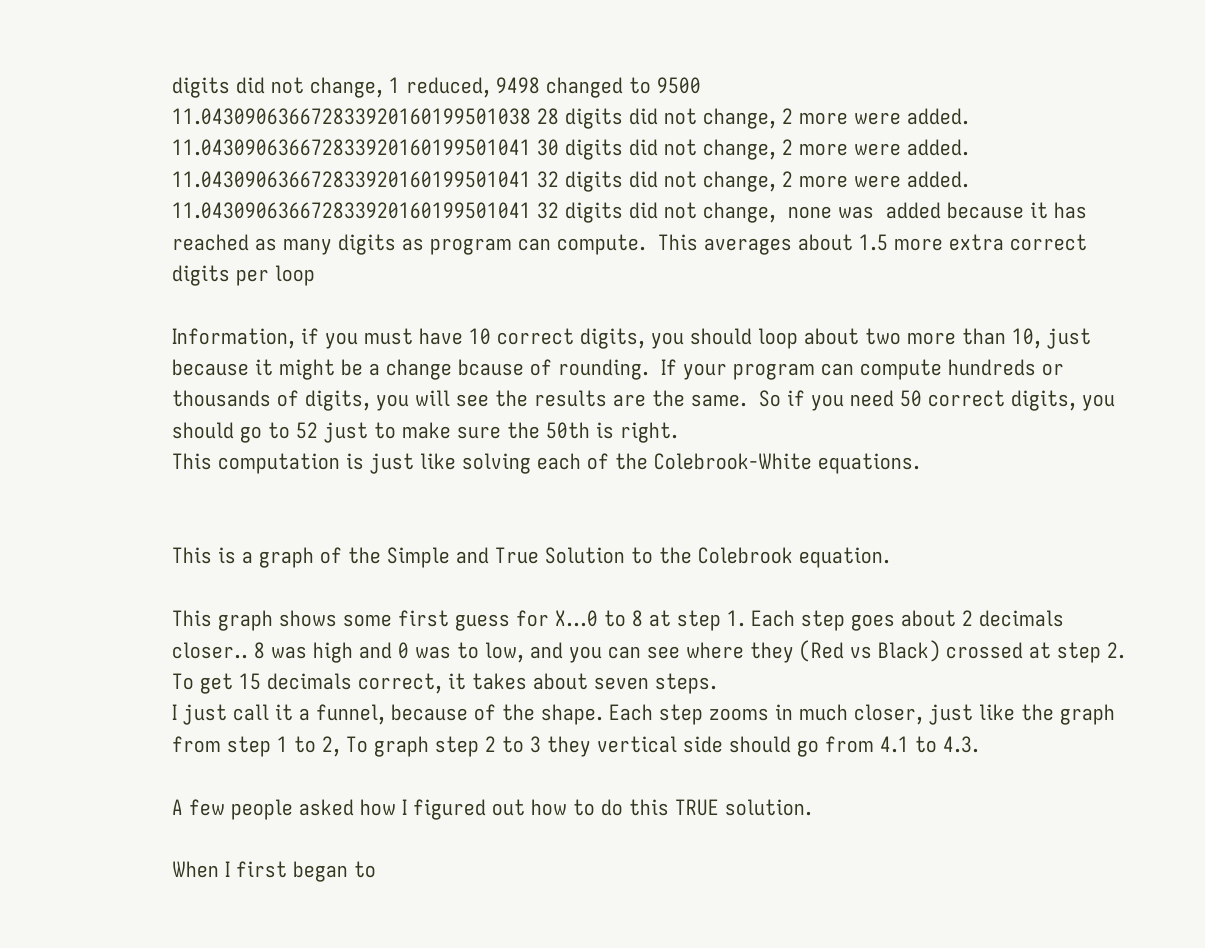digits did not change, 1 reduced, 9498 changed to 9500
11.043090636672833920160199501038 28 digits did not change, 2 more were added.
11.043090636672833920160199501041 30 digits did not change, 2 more were added.
11.043090636672833920160199501041 32 digits did not change, 2 more were added.
11.043090636672833920160199501041 32 digits did not change,  none was  added because it has reached as many digits as program can compute.  This averages about 1.5 more extra correct digits per loop

Information, if you must have 10 correct digits, you should loop about two more than 10, just because it might be a change bcause of rounding.  If your program can compute hundreds or thousands of digits, you will see the results are the same.  So if you need 50 correct digits, you should go to 52 just to make sure the 50th is right.
This computation is just like solving each of the Colebrook-White equations.


This is a graph of the Simple and True Solution to the Colebrook equation.

This graph shows some first guess for X...0 to 8 at step 1. Each step goes about 2 decimals closer.. 8 was high and 0 was to low, and you can see where they (Red vs Black) crossed at step 2. To get 15 decimals correct, it takes about seven steps.
I just call it a funnel, because of the shape. Each step zooms in much closer, just like the graph from step 1 to 2, To graph step 2 to 3 they vertical side should go from 4.1 to 4.3.

A few people asked how I figured out how to do this TRUE solution.

When I first began to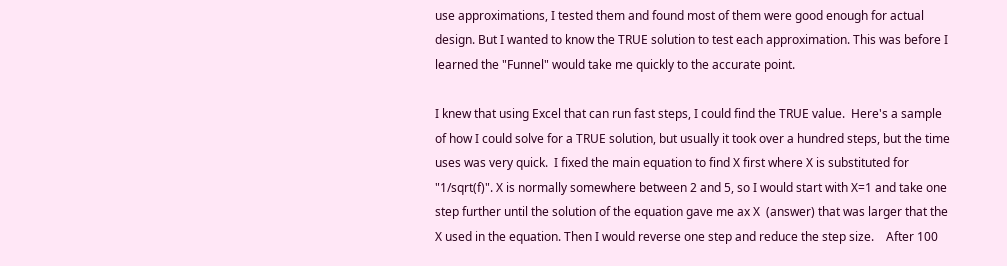use approximations, I tested them and found most of them were good enough for actual design. But I wanted to know the TRUE solution to test each approximation. This was before I learned the "Funnel" would take me quickly to the accurate point.

I knew that using Excel that can run fast steps, I could find the TRUE value.  Here's a sample of how I could solve for a TRUE solution, but usually it took over a hundred steps, but the time uses was very quick.  I fixed the main equation to find X first where X is substituted for "1/sqrt(f)". X is normally somewhere between 2 and 5, so I would start with X=1 and take one step further until the solution of the equation gave me ax X  (answer) that was larger that the X used in the equation. Then I would reverse one step and reduce the step size.    After 100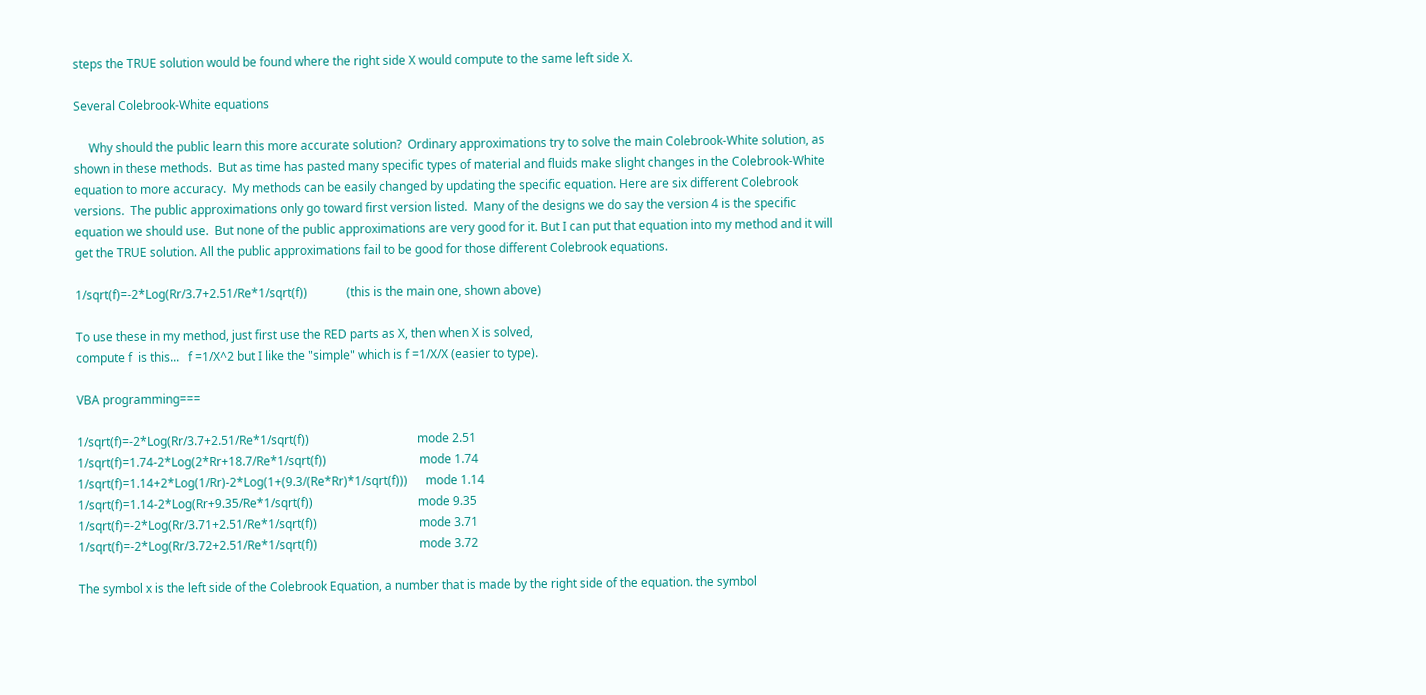steps the TRUE solution would be found where the right side X would compute to the same left side X.

Several Colebrook-White equations

     Why should the public learn this more accurate solution?  Ordinary approximations try to solve the main Colebrook-White solution, as shown in these methods.  But as time has pasted many specific types of material and fluids make slight changes in the Colebrook-White equation to more accuracy.  My methods can be easily changed by updating the specific equation. Here are six different Colebrook versions.  The public approximations only go toward first version listed.  Many of the designs we do say the version 4 is the specific equation we should use.  But none of the public approximations are very good for it. But I can put that equation into my method and it will get the TRUE solution. All the public approximations fail to be good for those different Colebrook equations.

1/sqrt(f)=-2*Log(Rr/3.7+2.51/Re*1/sqrt(f))             (this is the main one, shown above)

To use these in my method, just first use the RED parts as X, then when X is solved,
compute f  is this...   f =1/X^2 but I like the "simple" which is f =1/X/X (easier to type).

VBA programming===

1/sqrt(f)=-2*Log(Rr/3.7+2.51/Re*1/sqrt(f))                                    mode 2.51
1/sqrt(f)=1.74-2*Log(2*Rr+18.7/Re*1/sqrt(f))                               mode 1.74
1/sqrt(f)=1.14+2*Log(1/Rr)-2*Log(1+(9.3/(Re*Rr)*1/sqrt(f)))      mode 1.14
1/sqrt(f)=1.14-2*Log(Rr+9.35/Re*1/sqrt(f))                                   mode 9.35
1/sqrt(f)=-2*Log(Rr/3.71+2.51/Re*1/sqrt(f))                                  mode 3.71
1/sqrt(f)=-2*Log(Rr/3.72+2.51/Re*1/sqrt(f))                                  mode 3.72

The symbol x is the left side of the Colebrook Equation, a number that is made by the right side of the equation. the symbol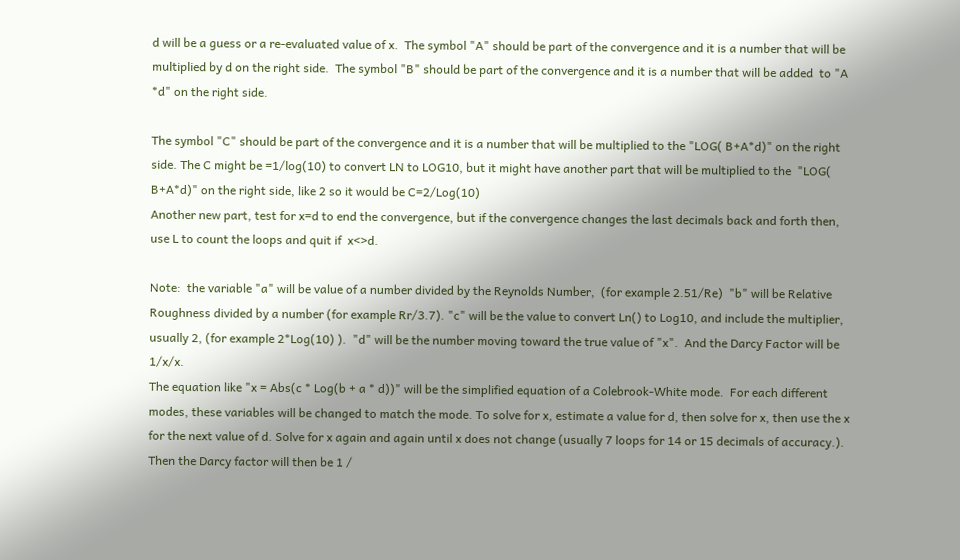d will be a guess or a re-evaluated value of x.  The symbol "A" should be part of the convergence and it is a number that will be multiplied by d on the right side.  The symbol "B" should be part of the convergence and it is a number that will be added  to "A *d" on the right side.

The symbol "C" should be part of the convergence and it is a number that will be multiplied to the "LOG( B+A*d)" on the right side. The C might be =1/log(10) to convert LN to LOG10, but it might have another part that will be multiplied to the  "LOG( B+A*d)" on the right side, like 2 so it would be C=2/Log(10)
Another new part, test for x=d to end the convergence, but if the convergence changes the last decimals back and forth then,  use L to count the loops and quit if  x<>d.

Note:  the variable "a" will be value of a number divided by the Reynolds Number,  (for example 2.51/Re)  "b" will be Relative Roughness divided by a number (for example Rr/3.7). "c" will be the value to convert Ln() to Log10, and include the multiplier, usually 2, (for example 2*Log(10) ).  "d" will be the number moving toward the true value of "x".  And the Darcy Factor will be 1/x/x.
The equation like "x = Abs(c * Log(b + a * d))" will be the simplified equation of a Colebrook-White mode.  For each different modes, these variables will be changed to match the mode. To solve for x, estimate a value for d, then solve for x, then use the x for the next value of d. Solve for x again and again until x does not change (usually 7 loops for 14 or 15 decimals of accuracy.).  Then the Darcy factor will then be 1 /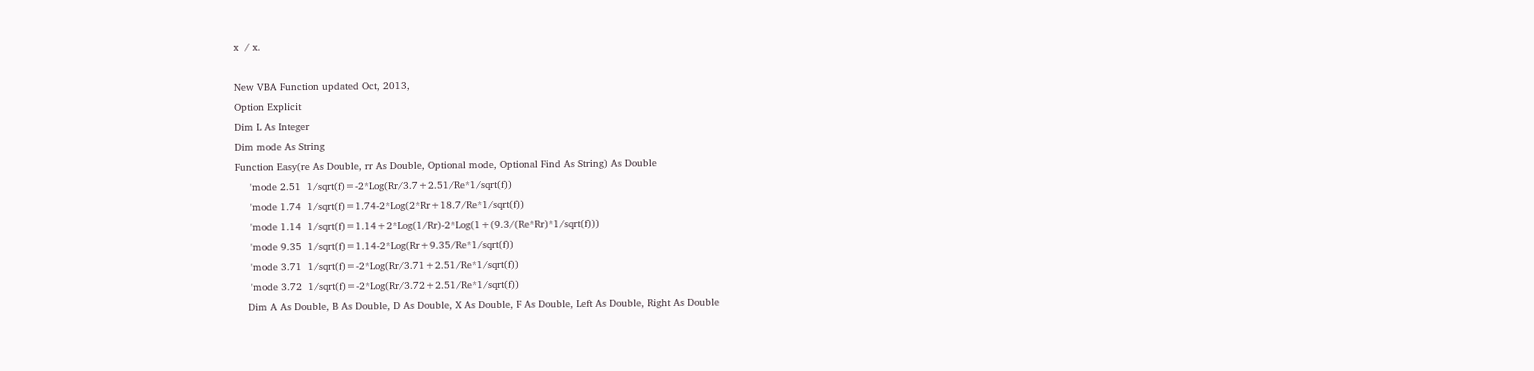x  / x.

New VBA Function updated Oct, 2013,
Option Explicit
Dim L As Integer
Dim mode As String
Function Easy(re As Double, rr As Double, Optional mode, Optional Find As String) As Double
     'mode 2.51  1/sqrt(f)=-2*Log(Rr/3.7+2.51/Re*1/sqrt(f))
     'mode 1.74  1/sqrt(f)=1.74-2*Log(2*Rr+18.7/Re*1/sqrt(f))
     'mode 1.14  1/sqrt(f)=1.14+2*Log(1/Rr)-2*Log(1+(9.3/(Re*Rr)*1/sqrt(f)))
     'mode 9.35  1/sqrt(f)=1.14-2*Log(Rr+9.35/Re*1/sqrt(f))
     'mode 3.71  1/sqrt(f)=-2*Log(Rr/3.71+2.51/Re*1/sqrt(f))
     'mode 3.72  1/sqrt(f)=-2*Log(Rr/3.72+2.51/Re*1/sqrt(f))
    Dim A As Double, B As Double, D As Double, X As Double, F As Double, Left As Double, Right As Double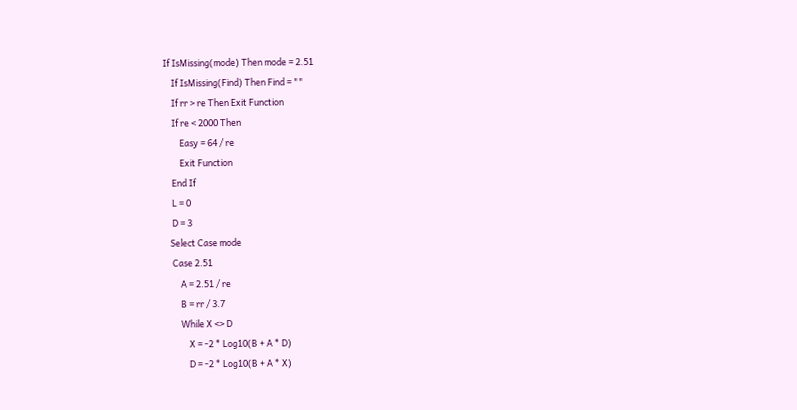If IsMissing(mode) Then mode = 2.51
    If IsMissing(Find) Then Find = ""
    If rr > re Then Exit Function
    If re < 2000 Then
        Easy = 64 / re
        Exit Function
    End If
    L = 0
    D = 3
   Select Case mode
    Case 2.51
        A = 2.51 / re
        B = rr / 3.7
        While X <> D
            X = -2 * Log10(B + A * D)
            D = -2 * Log10(B + A * X)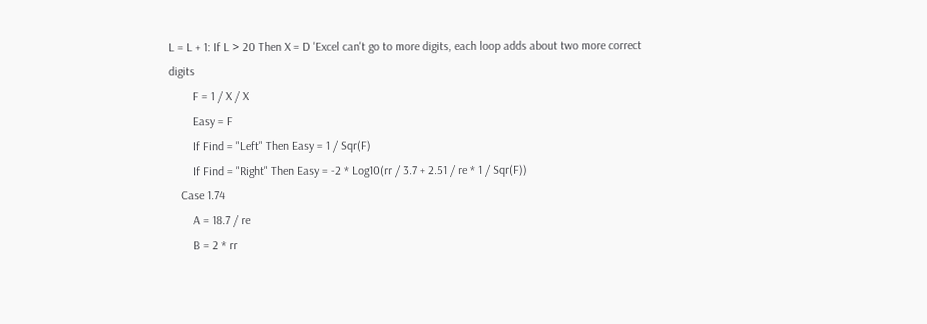L = L + 1: If L > 20 Then X = D 'Excel can't go to more digits, each loop adds about two more correct digits
        F = 1 / X / X
        Easy = F
        If Find = "Left" Then Easy = 1 / Sqr(F)
        If Find = "Right" Then Easy = -2 * Log10(rr / 3.7 + 2.51 / re * 1 / Sqr(F))
    Case 1.74
        A = 18.7 / re
        B = 2 * rr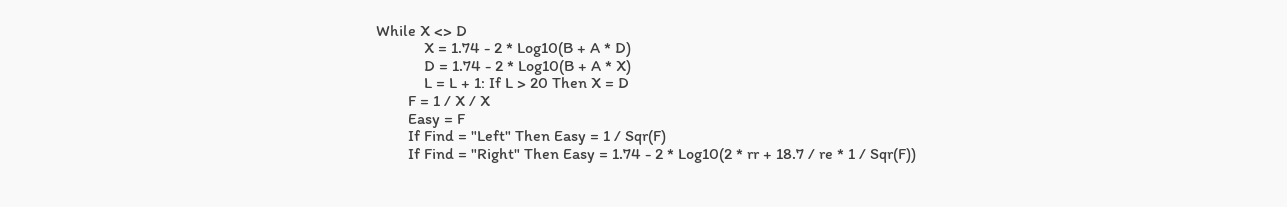While X <> D
            X = 1.74 - 2 * Log10(B + A * D)
            D = 1.74 - 2 * Log10(B + A * X)
            L = L + 1: If L > 20 Then X = D
        F = 1 / X / X
        Easy = F
        If Find = "Left" Then Easy = 1 / Sqr(F)
        If Find = "Right" Then Easy = 1.74 - 2 * Log10(2 * rr + 18.7 / re * 1 / Sqr(F))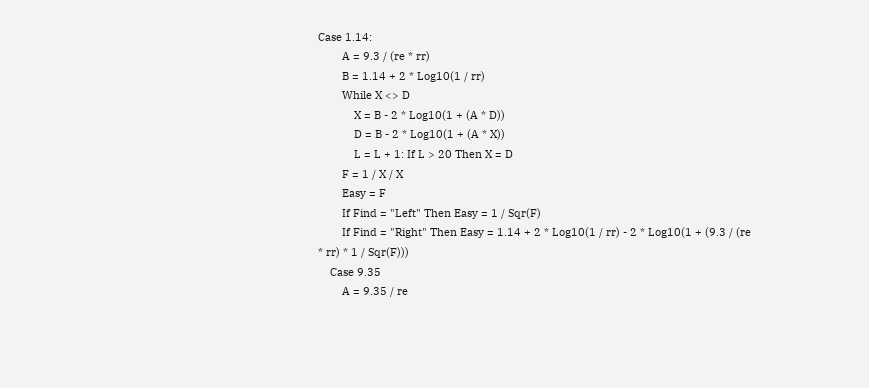Case 1.14:
        A = 9.3 / (re * rr)
        B = 1.14 + 2 * Log10(1 / rr)
        While X <> D
            X = B - 2 * Log10(1 + (A * D))
            D = B - 2 * Log10(1 + (A * X))
            L = L + 1: If L > 20 Then X = D
        F = 1 / X / X
        Easy = F
        If Find = "Left" Then Easy = 1 / Sqr(F)
        If Find = "Right" Then Easy = 1.14 + 2 * Log10(1 / rr) - 2 * Log10(1 + (9.3 / (re * rr) * 1 / Sqr(F)))
    Case 9.35
        A = 9.35 / re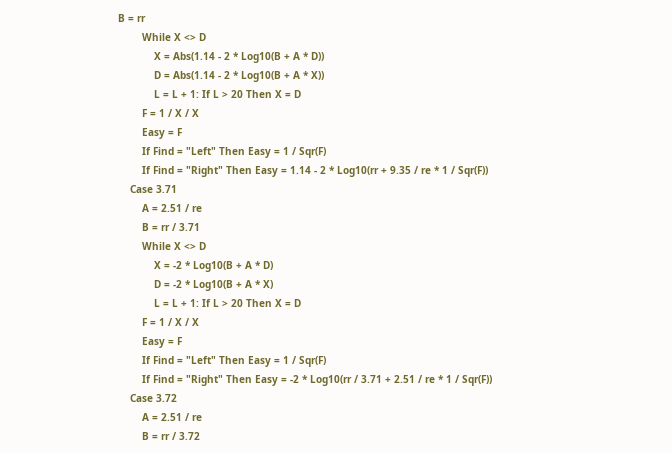B = rr
        While X <> D
            X = Abs(1.14 - 2 * Log10(B + A * D))
            D = Abs(1.14 - 2 * Log10(B + A * X))
            L = L + 1: If L > 20 Then X = D
        F = 1 / X / X
        Easy = F
        If Find = "Left" Then Easy = 1 / Sqr(F)
        If Find = "Right" Then Easy = 1.14 - 2 * Log10(rr + 9.35 / re * 1 / Sqr(F))
    Case 3.71
        A = 2.51 / re
        B = rr / 3.71
        While X <> D
            X = -2 * Log10(B + A * D)
            D = -2 * Log10(B + A * X)
            L = L + 1: If L > 20 Then X = D
        F = 1 / X / X
        Easy = F
        If Find = "Left" Then Easy = 1 / Sqr(F)
        If Find = "Right" Then Easy = -2 * Log10(rr / 3.71 + 2.51 / re * 1 / Sqr(F))
    Case 3.72
        A = 2.51 / re
        B = rr / 3.72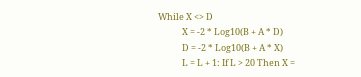While X <> D
            X = -2 * Log10(B + A * D)
            D = -2 * Log10(B + A * X)
            L = L + 1: If L > 20 Then X =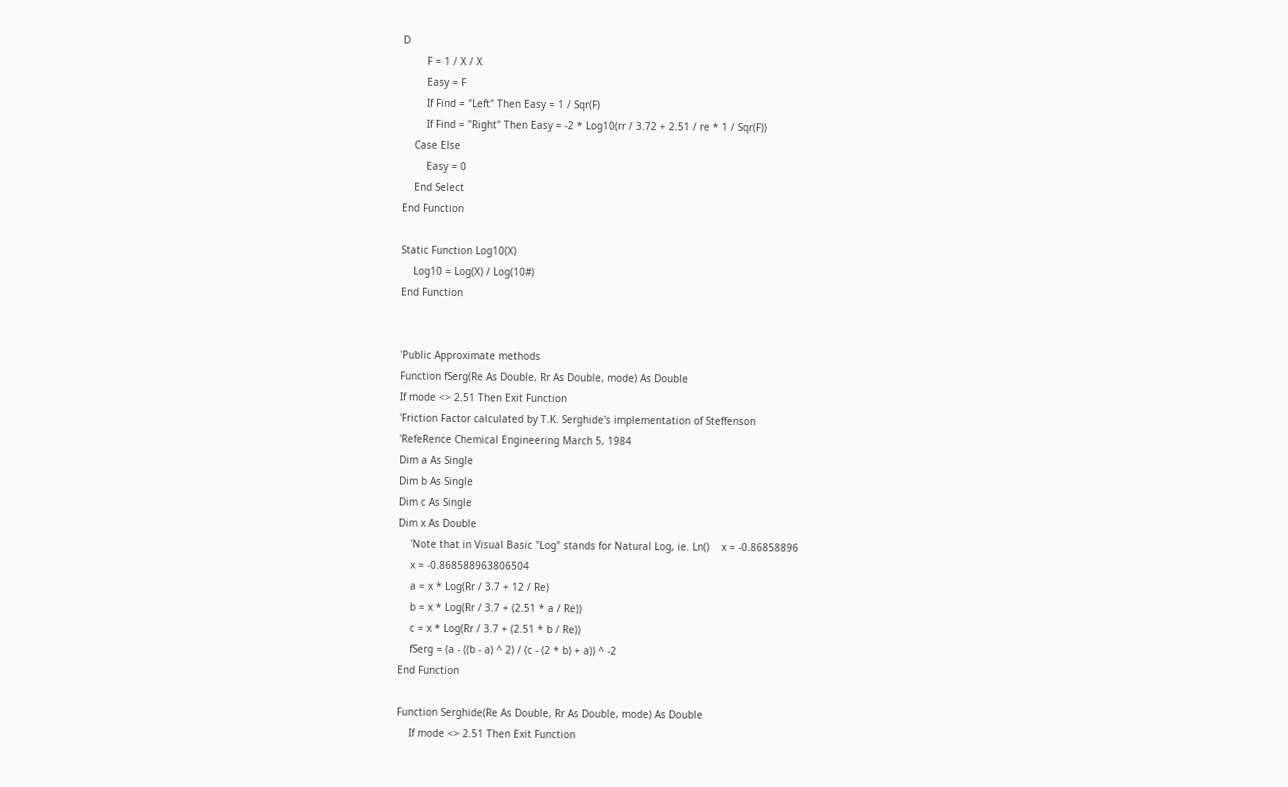D
        F = 1 / X / X
        Easy = F
        If Find = "Left" Then Easy = 1 / Sqr(F)
        If Find = "Right" Then Easy = -2 * Log10(rr / 3.72 + 2.51 / re * 1 / Sqr(F))
    Case Else
        Easy = 0
    End Select
End Function

Static Function Log10(X)
    Log10 = Log(X) / Log(10#)
End Function


'Public Approximate methods
Function fSerg(Re As Double, Rr As Double, mode) As Double
If mode <> 2.51 Then Exit Function
'Friction Factor calculated by T.K. Serghide's implementation of Steffenson
'RefeRence Chemical Engineering March 5, 1984
Dim a As Single
Dim b As Single
Dim c As Single
Dim x As Double
    'Note that in Visual Basic "Log" stands for Natural Log, ie. Ln()    x = -0.86858896
    x = -0.868588963806504
    a = x * Log(Rr / 3.7 + 12 / Re)
    b = x * Log(Rr / 3.7 + (2.51 * a / Re))
    c = x * Log(Rr / 3.7 + (2.51 * b / Re))
    fSerg = (a - ((b - a) ^ 2) / (c - (2 * b) + a)) ^ -2
End Function

Function Serghide(Re As Double, Rr As Double, mode) As Double
    If mode <> 2.51 Then Exit Function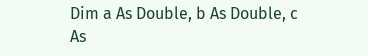Dim a As Double, b As Double, c As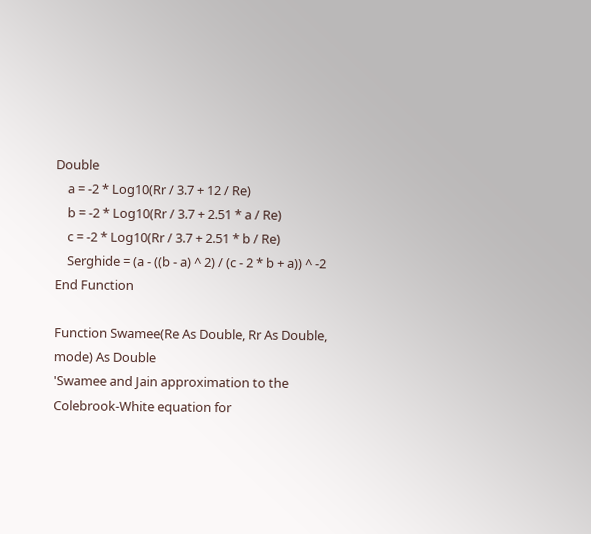Double
    a = -2 * Log10(Rr / 3.7 + 12 / Re)
    b = -2 * Log10(Rr / 3.7 + 2.51 * a / Re)
    c = -2 * Log10(Rr / 3.7 + 2.51 * b / Re)
    Serghide = (a - ((b - a) ^ 2) / (c - 2 * b + a)) ^ -2
End Function

Function Swamee(Re As Double, Rr As Double, mode) As Double
'Swamee and Jain approximation to the Colebrook-White equation for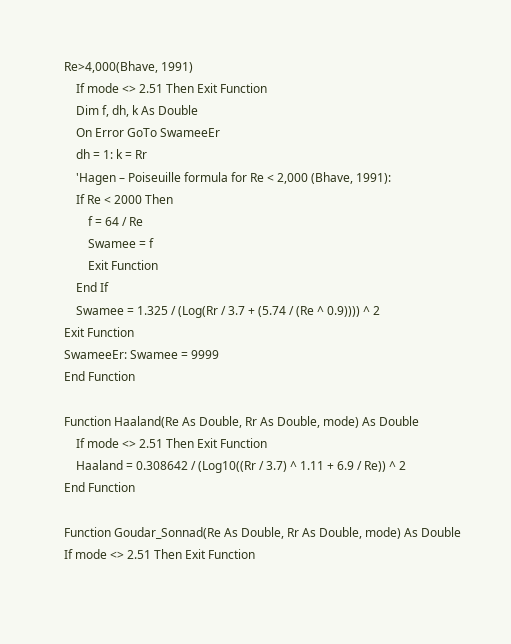Re>4,000(Bhave, 1991)
    If mode <> 2.51 Then Exit Function
    Dim f, dh, k As Double
    On Error GoTo SwameeEr
    dh = 1: k = Rr
    'Hagen – Poiseuille formula for Re < 2,000 (Bhave, 1991):
    If Re < 2000 Then
        f = 64 / Re
        Swamee = f
        Exit Function
    End If
    Swamee = 1.325 / (Log(Rr / 3.7 + (5.74 / (Re ^ 0.9)))) ^ 2
Exit Function
SwameeEr: Swamee = 9999
End Function

Function Haaland(Re As Double, Rr As Double, mode) As Double
    If mode <> 2.51 Then Exit Function
    Haaland = 0.308642 / (Log10((Rr / 3.7) ^ 1.11 + 6.9 / Re)) ^ 2
End Function

Function Goudar_Sonnad(Re As Double, Rr As Double, mode) As Double
If mode <> 2.51 Then Exit Function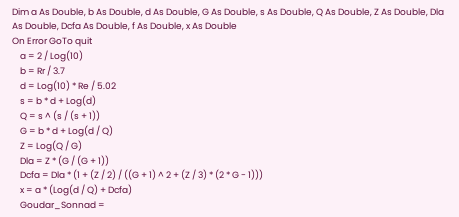Dim a As Double, b As Double, d As Double, G As Double, s As Double, Q As Double, Z As Double, Dla As Double, Dcfa As Double, f As Double, x As Double
On Error GoTo quit
    a = 2 / Log(10)
    b = Rr / 3.7
    d = Log(10) * Re / 5.02
    s = b * d + Log(d)
    Q = s ^ (s / (s + 1))
    G = b * d + Log(d / Q)
    Z = Log(Q / G)
    Dla = Z * (G / (G + 1))
    Dcfa = Dla * (1 + (Z / 2) / ((G + 1) ^ 2 + (Z / 3) * (2 * G - 1)))
    x = a * (Log(d / Q) + Dcfa)
    Goudar_Sonnad =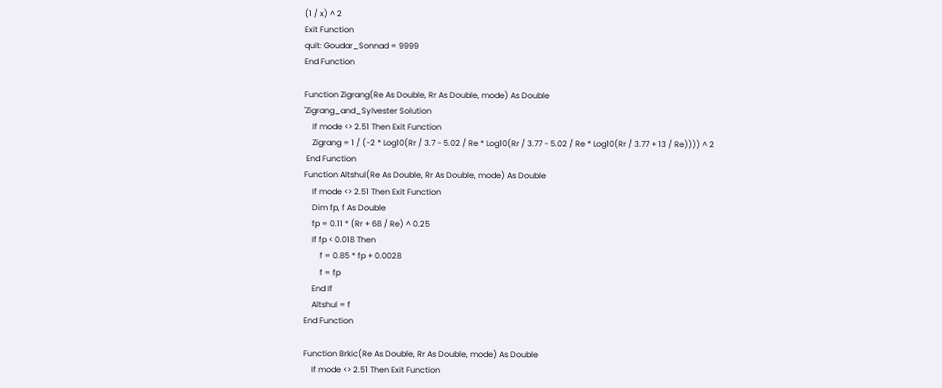(1 / x) ^ 2
Exit Function
quit: Goudar_Sonnad = 9999
End Function

Function Zigrang(Re As Double, Rr As Double, mode) As Double
'Zigrang_and_Sylvester Solution
    If mode <> 2.51 Then Exit Function
    Zigrang = 1 / (-2 * Log10(Rr / 3.7 - 5.02 / Re * Log10(Rr / 3.77 - 5.02 / Re * Log10(Rr / 3.77 + 13 / Re)))) ^ 2
 End Function
Function Altshul(Re As Double, Rr As Double, mode) As Double
    If mode <> 2.51 Then Exit Function
    Dim fp, f As Double
    fp = 0.11 * (Rr + 68 / Re) ^ 0.25
    If fp < 0.018 Then
        f = 0.85 * fp + 0.0028
        f = fp
    End If
    Altshul = f
End Function

Function Brkic(Re As Double, Rr As Double, mode) As Double
    If mode <> 2.51 Then Exit Function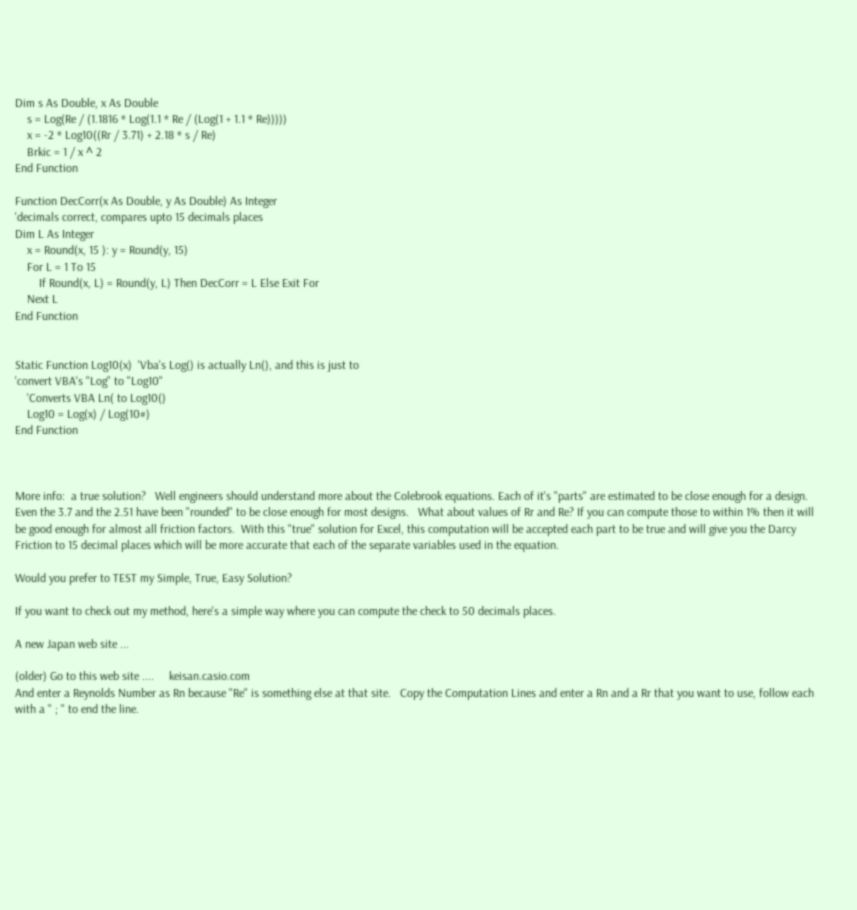Dim s As Double, x As Double
    s = Log(Re / (1.1816 * Log(1.1 * Re / (Log(1 + 1.1 * Re)))))
    x = -2 * Log10((Rr / 3.71) + 2.18 * s / Re)
    Brkic = 1 / x ^ 2
End Function

Function DecCorr(x As Double, y As Double) As Integer
'decimals correct, compares upto 15 decimals places
Dim L As Integer
    x = Round(x, 15 ): y = Round(y, 15)
    For L = 1 To 15
        If Round(x, L) = Round(y, L) Then DecCorr = L Else Exit For
    Next L
End Function


Static Function Log10(x)  'Vba's Log() is actually Ln(), and this is just to
'convert VBA's "Log" to "Log10"
    'Converts VBA Ln( to Log10()
    Log10 = Log(x) / Log(10#)
End Function



More info:  a true solution?   Well engineers should understand more about the Colebrook equations. Each of it's "parts" are estimated to be close enough for a design. Even the 3.7 and the 2.51 have been "rounded" to be close enough for most designs.   What about values of Rr and Re? If you can compute those to within 1% then it will be good enough for almost all friction factors.  With this "true" solution for Excel, this computation will be accepted each part to be true and will give you the Darcy Friction to 15 decimal places which will be more accurate that each of the separate variables used in the equation.

Would you prefer to TEST my Simple, True, Easy Solution?

If you want to check out my method, here's a simple way where you can compute the check to 50 decimals places.

A new Japan web site ...

(older) Go to this web site ....     keisan.casio.com
And enter a Reynolds Number as Rn because "Re" is something else at that site.   Copy the Computation Lines and enter a Rn and a Rr that you want to use, follow each with a " ; " to end the line.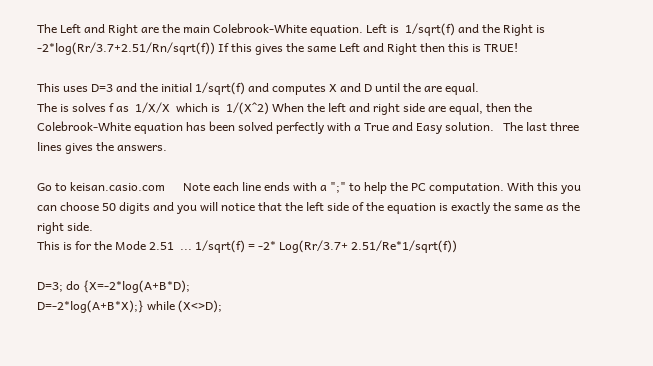The Left and Right are the main Colebrook-White equation. Left is  1/sqrt(f) and the Right is -2*log(Rr/3.7+2.51/Rn/sqrt(f)) If this gives the same Left and Right then this is TRUE!

This uses D=3 and the initial 1/sqrt(f) and computes X and D until the are equal.
The is solves f as  1/X/X  which is  1/(X^2) When the left and right side are equal, then the Colebrook-White equation has been solved perfectly with a True and Easy solution.   The last three lines gives the answers.

Go to keisan.casio.com      Note each line ends with a ";" to help the PC computation. With this you can choose 50 digits and you will notice that the left side of the equation is exactly the same as the right side.
This is for the Mode 2.51  ... 1/sqrt(f) = -2* Log(Rr/3.7+ 2.51/Re*1/sqrt(f))

D=3; do {X=-2*log(A+B*D);
D=-2*log(A+B*X);} while (X<>D);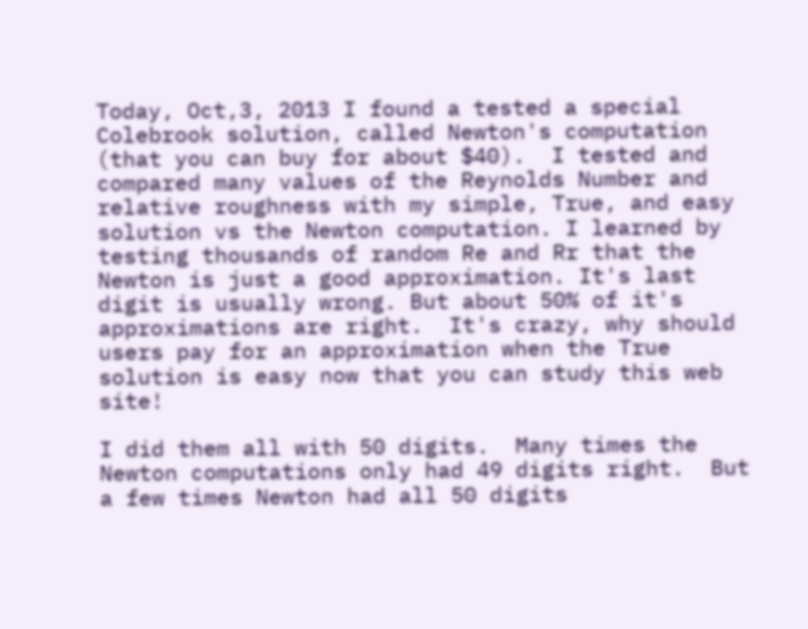Today, Oct,3, 2013 I found a tested a special Colebrook solution, called Newton's computation (that you can buy for about $40).  I tested and compared many values of the Reynolds Number and relative roughness with my simple, True, and easy solution vs the Newton computation. I learned by testing thousands of random Re and Rr that the Newton is just a good approximation. It's last digit is usually wrong. But about 50% of it's approximations are right.  It's crazy, why should users pay for an approximation when the True solution is easy now that you can study this web site!

I did them all with 50 digits.  Many times the Newton computations only had 49 digits right.  But a few times Newton had all 50 digits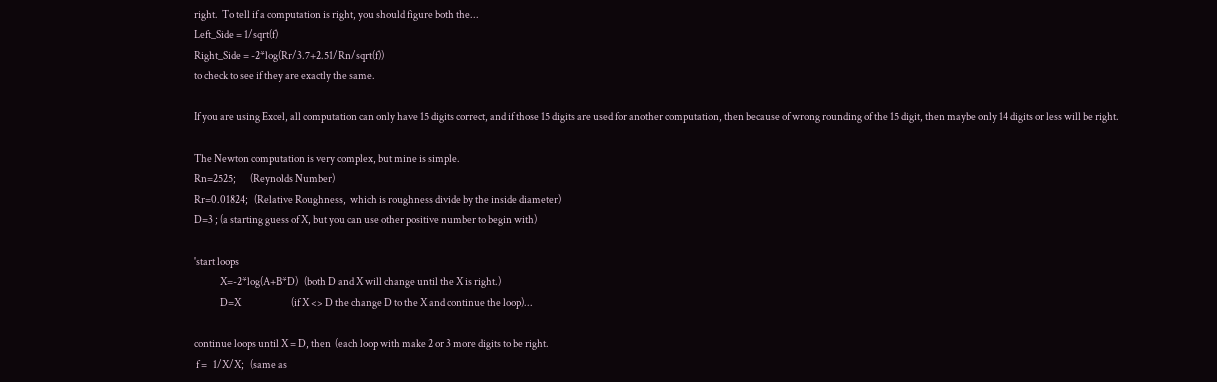right.  To tell if a computation is right, you should figure both the...
Left_Side = 1/sqrt(f)
Right_Side = -2*log(Rr/3.7+2.51/Rn/sqrt(f))
to check to see if they are exactly the same.

If you are using Excel, all computation can only have 15 digits correct, and if those 15 digits are used for another computation, then because of wrong rounding of the 15 digit, then maybe only 14 digits or less will be right.

The Newton computation is very complex, but mine is simple.
Rn=2525;       (Reynolds Number)
Rr=0.01824;   (Relative Roughness,  which is roughness divide by the inside diameter)
D=3 ; (a starting guess of X, but you can use other positive number to begin with)

'start loops
             X=-2*log(A+B*D)   (both D and X will change until the X is right.)
             D=X                         (if X <> D the change D to the X and continue the loop)...

continue loops until X = D, then  (each loop with make 2 or 3 more digits to be right.
 f =   1/X/X;   (same as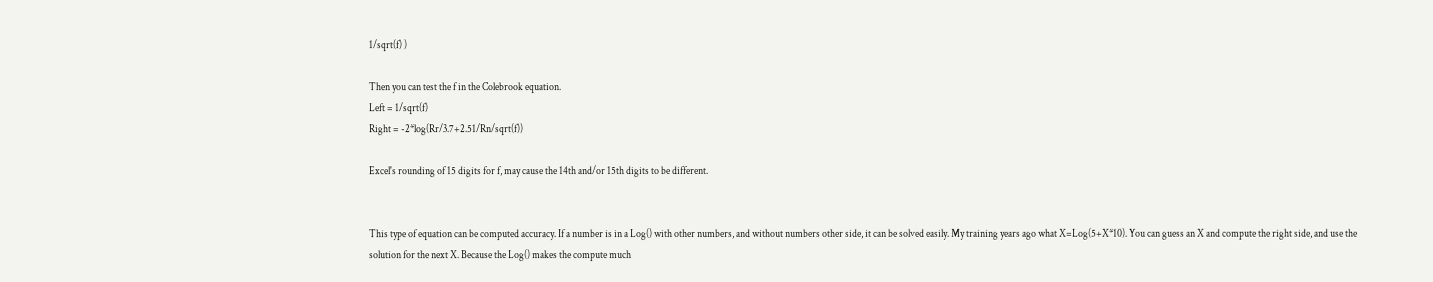1/sqrt(f) )

Then you can test the f in the Colebrook equation.
Left = 1/sqrt(f)
Right = -2*log(Rr/3.7+2.51/Rn/sqrt(f))

Excel's rounding of 15 digits for f, may cause the 14th and/or 15th digits to be different.


This type of equation can be computed accuracy. If a number is in a Log() with other numbers, and without numbers other side, it can be solved easily. My training years ago what X=Log(5+X*10). You can guess an X and compute the right side, and use the solution for the next X. Because the Log() makes the compute much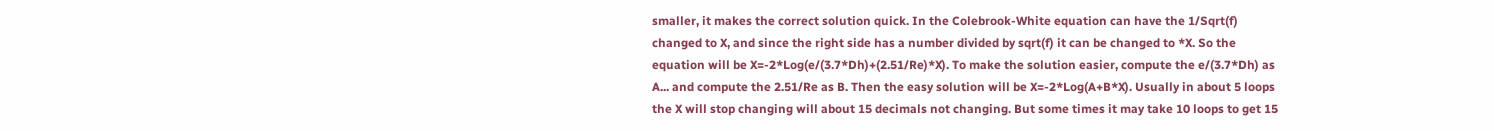smaller, it makes the correct solution quick. In the Colebrook-White equation can have the 1/Sqrt(f) changed to X, and since the right side has a number divided by sqrt(f) it can be changed to *X. So the equation will be X=-2*Log(e/(3.7*Dh)+(2.51/Re)*X). To make the solution easier, compute the e/(3.7*Dh) as A... and compute the 2.51/Re as B. Then the easy solution will be X=-2*Log(A+B*X). Usually in about 5 loops the X will stop changing will about 15 decimals not changing. But some times it may take 10 loops to get 15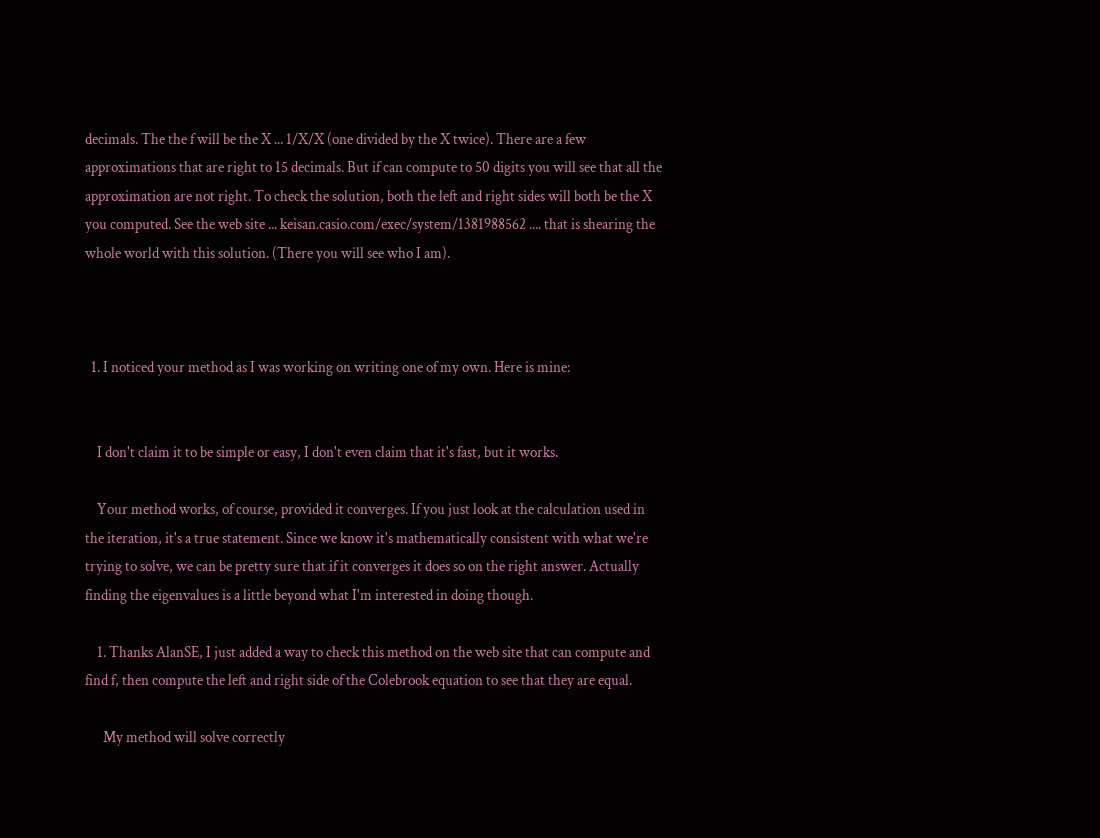decimals. The the f will be the X ... 1/X/X (one divided by the X twice). There are a few approximations that are right to 15 decimals. But if can compute to 50 digits you will see that all the approximation are not right. To check the solution, both the left and right sides will both be the X you computed. See the web site ... keisan.casio.com/exec/system/1381988562 .... that is shearing the whole world with this solution. (There you will see who I am).



  1. I noticed your method as I was working on writing one of my own. Here is mine:


    I don't claim it to be simple or easy, I don't even claim that it's fast, but it works.

    Your method works, of course, provided it converges. If you just look at the calculation used in the iteration, it's a true statement. Since we know it's mathematically consistent with what we're trying to solve, we can be pretty sure that if it converges it does so on the right answer. Actually finding the eigenvalues is a little beyond what I'm interested in doing though.

    1. Thanks AlanSE, I just added a way to check this method on the web site that can compute and find f, then compute the left and right side of the Colebrook equation to see that they are equal.

      My method will solve correctly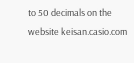to 50 decimals on the website keisan.casio.com